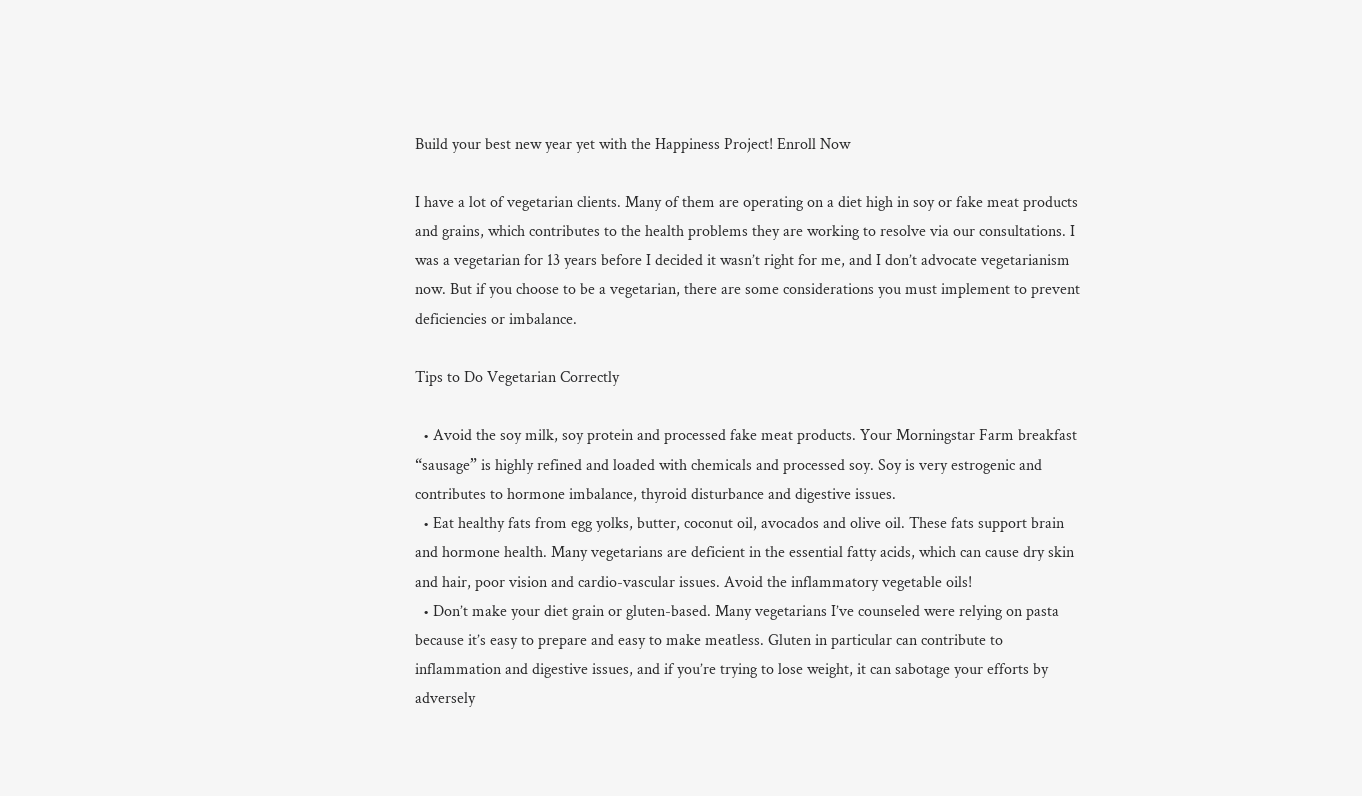Build your best new year yet with the Happiness Project! Enroll Now

I have a lot of vegetarian clients. Many of them are operating on a diet high in soy or fake meat products and grains, which contributes to the health problems they are working to resolve via our consultations. I was a vegetarian for 13 years before I decided it wasn’t right for me, and I don’t advocate vegetarianism now. But if you choose to be a vegetarian, there are some considerations you must implement to prevent deficiencies or imbalance.

Tips to Do Vegetarian Correctly

  • Avoid the soy milk, soy protein and processed fake meat products. Your Morningstar Farm breakfast “sausage” is highly refined and loaded with chemicals and processed soy. Soy is very estrogenic and contributes to hormone imbalance, thyroid disturbance and digestive issues.
  • Eat healthy fats from egg yolks, butter, coconut oil, avocados and olive oil. These fats support brain and hormone health. Many vegetarians are deficient in the essential fatty acids, which can cause dry skin and hair, poor vision and cardio-vascular issues. Avoid the inflammatory vegetable oils!
  • Don’t make your diet grain or gluten-based. Many vegetarians I’ve counseled were relying on pasta because it’s easy to prepare and easy to make meatless. Gluten in particular can contribute to inflammation and digestive issues, and if you’re trying to lose weight, it can sabotage your efforts by adversely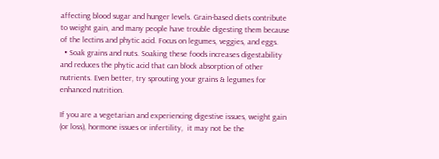affecting blood sugar and hunger levels. Grain-based diets contribute to weight gain, and many people have trouble digesting them because of the lectins and phytic acid. Focus on legumes, veggies, and eggs.
  • Soak grains and nuts. Soaking these foods increases digestability and reduces the phytic acid that can block absorption of other nutrients. Even better, try sprouting your grains & legumes for enhanced nutrition.

If you are a vegetarian and experiencing digestive issues, weight gain (or loss), hormone issues or infertility,  it may not be the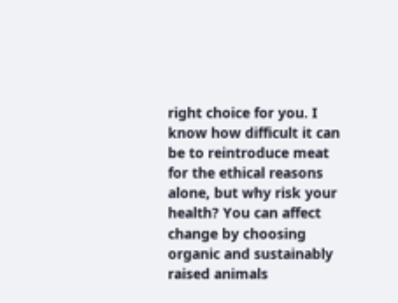right choice for you. I know how difficult it can be to reintroduce meat for the ethical reasons alone, but why risk your health? You can affect change by choosing organic and sustainably raised animals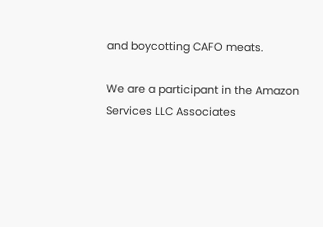and boycotting CAFO meats.

We are a participant in the Amazon Services LLC Associates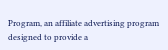Program, an affiliate advertising program designed to provide a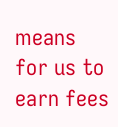means for us to earn fees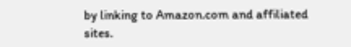by linking to Amazon.com and affiliated sites.